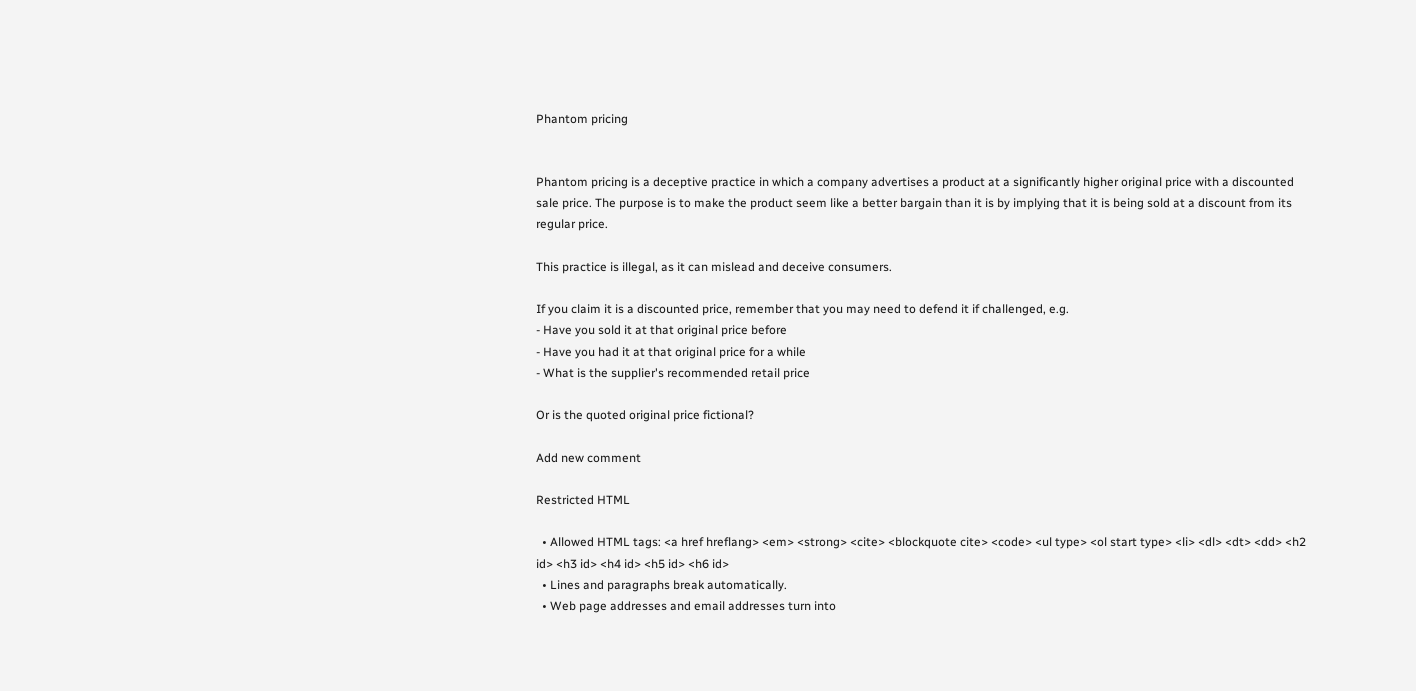Phantom pricing


Phantom pricing is a deceptive practice in which a company advertises a product at a significantly higher original price with a discounted sale price. The purpose is to make the product seem like a better bargain than it is by implying that it is being sold at a discount from its regular price.

This practice is illegal, as it can mislead and deceive consumers.

If you claim it is a discounted price, remember that you may need to defend it if challenged, e.g.
- Have you sold it at that original price before
- Have you had it at that original price for a while
- What is the supplier's recommended retail price

Or is the quoted original price fictional?

Add new comment

Restricted HTML

  • Allowed HTML tags: <a href hreflang> <em> <strong> <cite> <blockquote cite> <code> <ul type> <ol start type> <li> <dl> <dt> <dd> <h2 id> <h3 id> <h4 id> <h5 id> <h6 id>
  • Lines and paragraphs break automatically.
  • Web page addresses and email addresses turn into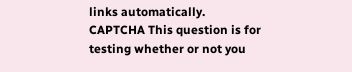links automatically.
CAPTCHA This question is for testing whether or not you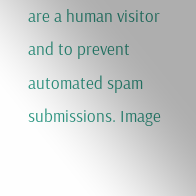are a human visitor and to prevent automated spam submissions. Image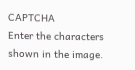CAPTCHA
Enter the characters shown in the image.